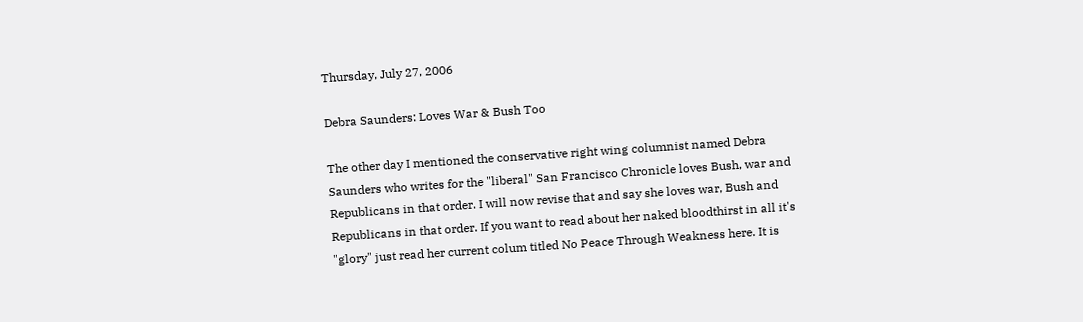Thursday, July 27, 2006

Debra Saunders: Loves War & Bush Too

The other day I mentioned the conservative right wing columnist named Debra Saunders who writes for the "liberal" San Francisco Chronicle loves Bush, war and Republicans in that order. I will now revise that and say she loves war, Bush and Republicans in that order. If you want to read about her naked bloodthirst in all it's "glory" just read her current colum titled No Peace Through Weakness here. It is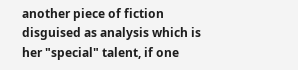another piece of fiction disguised as analysis which is her "special" talent, if one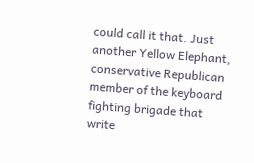could call it that. Just another Yellow Elephant, conservative Republican member of the keyboard fighting brigade that write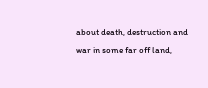about death, destruction and war in some far off land,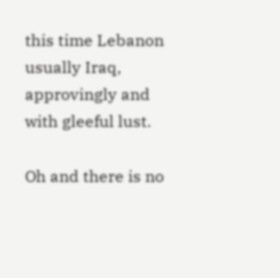this time Lebanon usually Iraq, approvingly and with gleeful lust.

Oh and there is no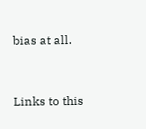bias at all.


Links to this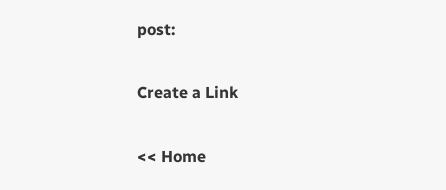post:

Create a Link

<< Home